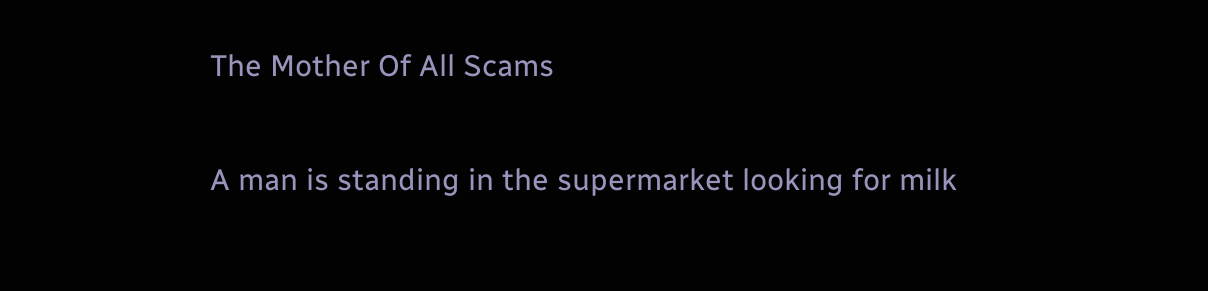The Mother Of All Scams

A man is standing in the supermarket looking for milk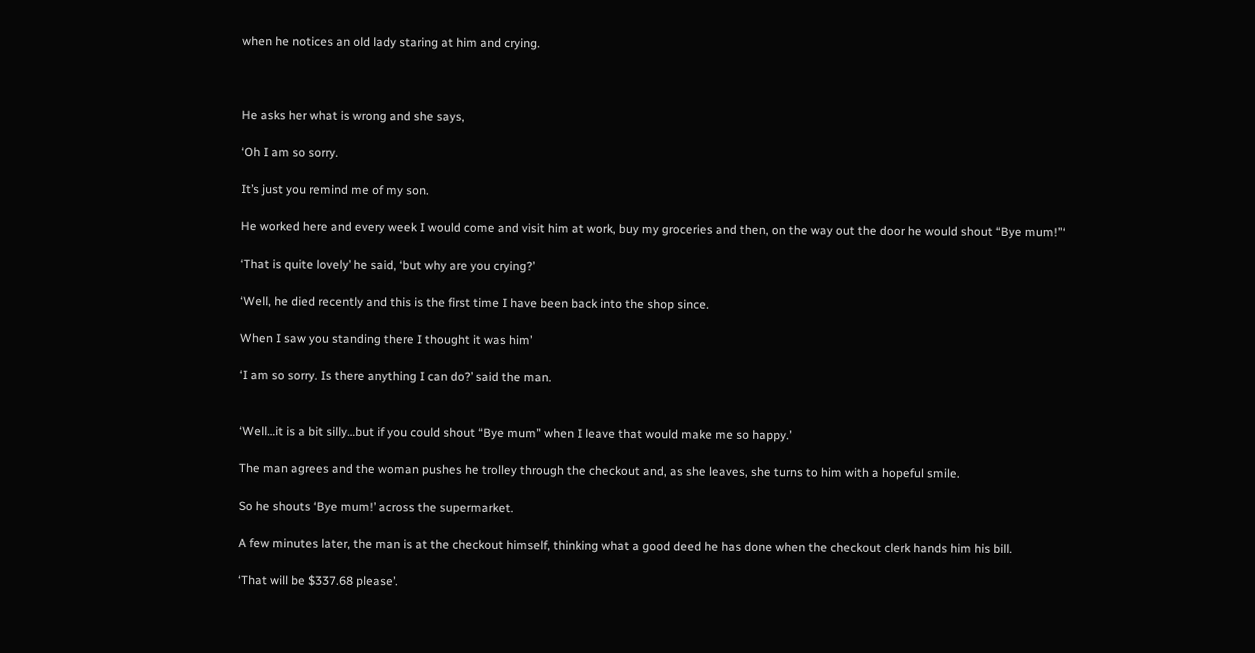when he notices an old lady staring at him and crying.



He asks her what is wrong and she says,

‘Oh I am so sorry.

It’s just you remind me of my son.

He worked here and every week I would come and visit him at work, buy my groceries and then, on the way out the door he would shout “Bye mum!”‘

‘That is quite lovely’ he said, ‘but why are you crying?’

‘Well, he died recently and this is the first time I have been back into the shop since.

When I saw you standing there I thought it was him’

‘I am so sorry. Is there anything I can do?’ said the man.


‘Well…it is a bit silly…but if you could shout “Bye mum” when I leave that would make me so happy.’

The man agrees and the woman pushes he trolley through the checkout and, as she leaves, she turns to him with a hopeful smile.

So he shouts ‘Bye mum!’ across the supermarket.

A few minutes later, the man is at the checkout himself, thinking what a good deed he has done when the checkout clerk hands him his bill.

‘That will be $337.68 please’.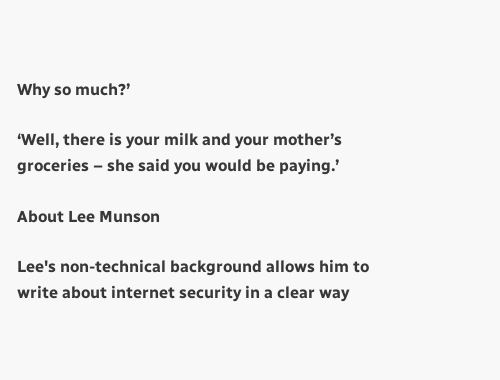Why so much?’

‘Well, there is your milk and your mother’s groceries – she said you would be paying.’

About Lee Munson

Lee's non-technical background allows him to write about internet security in a clear way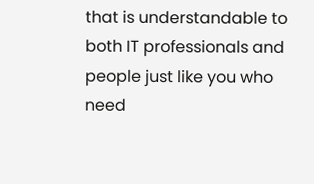that is understandable to both IT professionals and people just like you who need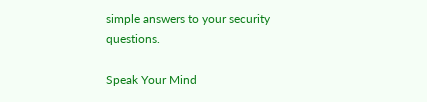simple answers to your security questions.

Speak Your Mind